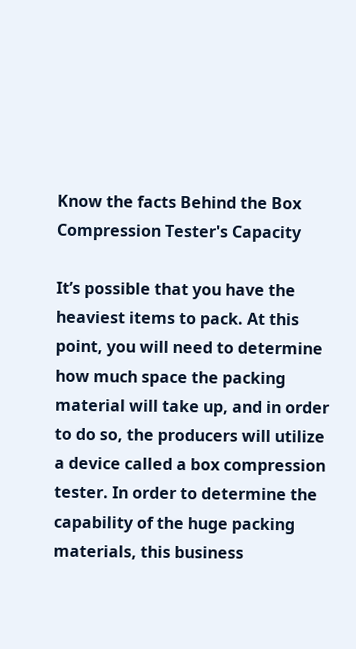Know the facts Behind the Box Compression Tester's Capacity

It’s possible that you have the heaviest items to pack. At this point, you will need to determine how much space the packing material will take up, and in order to do so, the producers will utilize a device called a box compression tester. In order to determine the capability of the huge packing materials, this business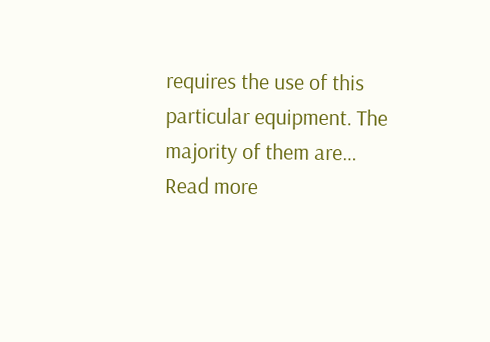requires the use of this particular equipment. The majority of them are…
Read more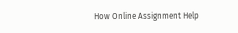How Online Assignment Help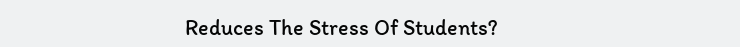Reduces The Stress Of Students?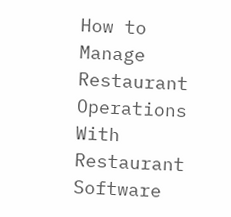How to Manage Restaurant Operations With Restaurant Software